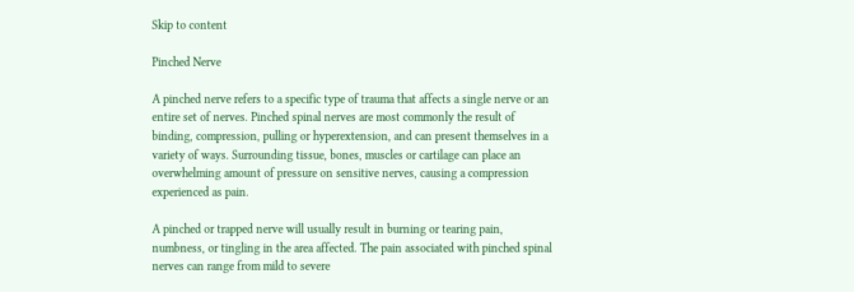Skip to content

Pinched Nerve

A pinched nerve refers to a specific type of trauma that affects a single nerve or an entire set of nerves. Pinched spinal nerves are most commonly the result of binding, compression, pulling or hyperextension, and can present themselves in a variety of ways. Surrounding tissue, bones, muscles or cartilage can place an overwhelming amount of pressure on sensitive nerves, causing a compression experienced as pain.

A pinched or trapped nerve will usually result in burning or tearing pain, numbness, or tingling in the area affected. The pain associated with pinched spinal nerves can range from mild to severe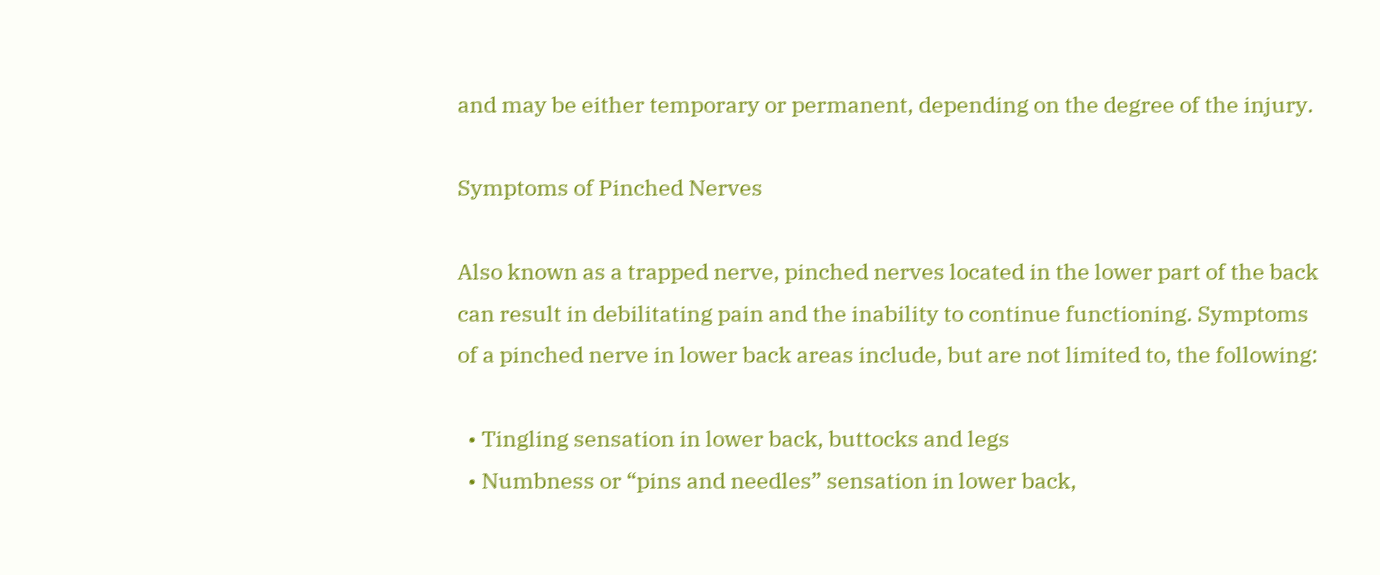and may be either temporary or permanent, depending on the degree of the injury.

Symptoms of Pinched Nerves

Also known as a trapped nerve, pinched nerves located in the lower part of the back can result in debilitating pain and the inability to continue functioning. Symptoms of a pinched nerve in lower back areas include, but are not limited to, the following:

  • Tingling sensation in lower back, buttocks and legs
  • Numbness or “pins and needles” sensation in lower back,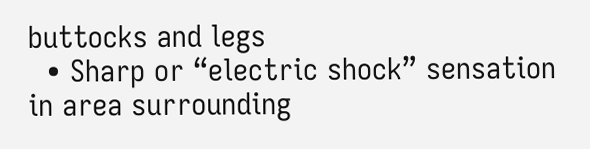buttocks and legs
  • Sharp or “electric shock” sensation in area surrounding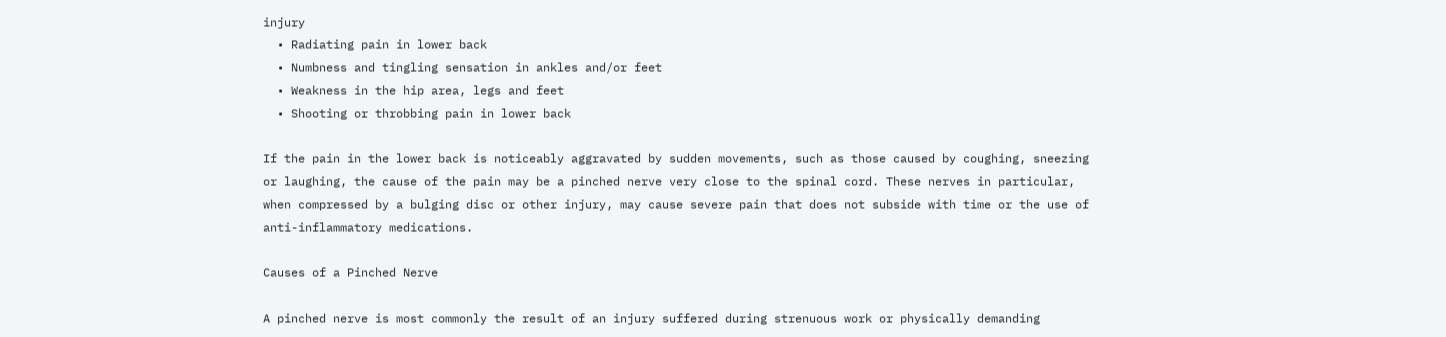injury
  • Radiating pain in lower back
  • Numbness and tingling sensation in ankles and/or feet
  • Weakness in the hip area, legs and feet
  • Shooting or throbbing pain in lower back

If the pain in the lower back is noticeably aggravated by sudden movements, such as those caused by coughing, sneezing or laughing, the cause of the pain may be a pinched nerve very close to the spinal cord. These nerves in particular, when compressed by a bulging disc or other injury, may cause severe pain that does not subside with time or the use of anti-inflammatory medications.

Causes of a Pinched Nerve

A pinched nerve is most commonly the result of an injury suffered during strenuous work or physically demanding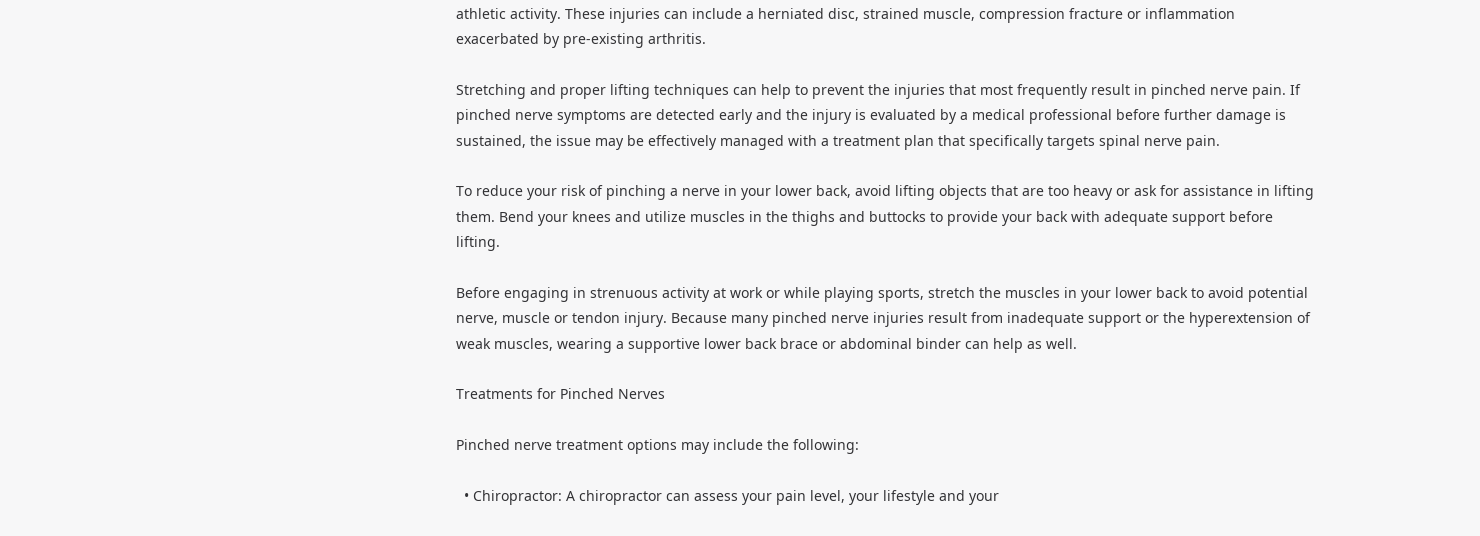athletic activity. These injuries can include a herniated disc, strained muscle, compression fracture or inflammation exacerbated by pre-existing arthritis.

Stretching and proper lifting techniques can help to prevent the injuries that most frequently result in pinched nerve pain. If pinched nerve symptoms are detected early and the injury is evaluated by a medical professional before further damage is sustained, the issue may be effectively managed with a treatment plan that specifically targets spinal nerve pain.

To reduce your risk of pinching a nerve in your lower back, avoid lifting objects that are too heavy or ask for assistance in lifting them. Bend your knees and utilize muscles in the thighs and buttocks to provide your back with adequate support before lifting.

Before engaging in strenuous activity at work or while playing sports, stretch the muscles in your lower back to avoid potential nerve, muscle or tendon injury. Because many pinched nerve injuries result from inadequate support or the hyperextension of weak muscles, wearing a supportive lower back brace or abdominal binder can help as well.

Treatments for Pinched Nerves

Pinched nerve treatment options may include the following:

  • Chiropractor: A chiropractor can assess your pain level, your lifestyle and your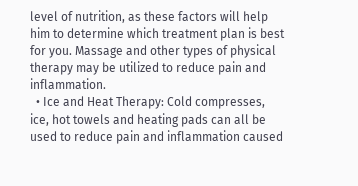level of nutrition, as these factors will help him to determine which treatment plan is best for you. Massage and other types of physical therapy may be utilized to reduce pain and inflammation.
  • Ice and Heat Therapy: Cold compresses, ice, hot towels and heating pads can all be used to reduce pain and inflammation caused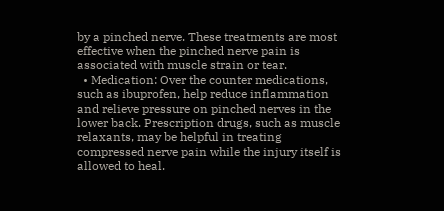by a pinched nerve. These treatments are most effective when the pinched nerve pain is associated with muscle strain or tear.
  • Medication: Over the counter medications, such as ibuprofen, help reduce inflammation and relieve pressure on pinched nerves in the lower back. Prescription drugs, such as muscle relaxants, may be helpful in treating compressed nerve pain while the injury itself is allowed to heal.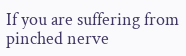If you are suffering from pinched nerve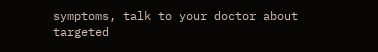symptoms, talk to your doctor about targeted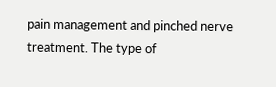pain management and pinched nerve treatment. The type of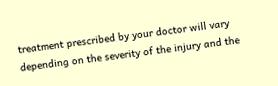treatment prescribed by your doctor will vary depending on the severity of the injury and the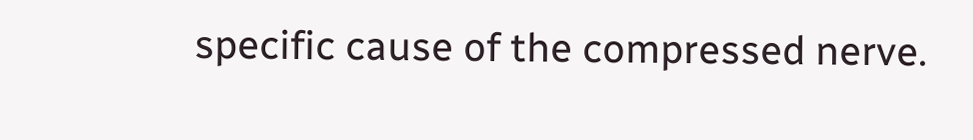specific cause of the compressed nerve.